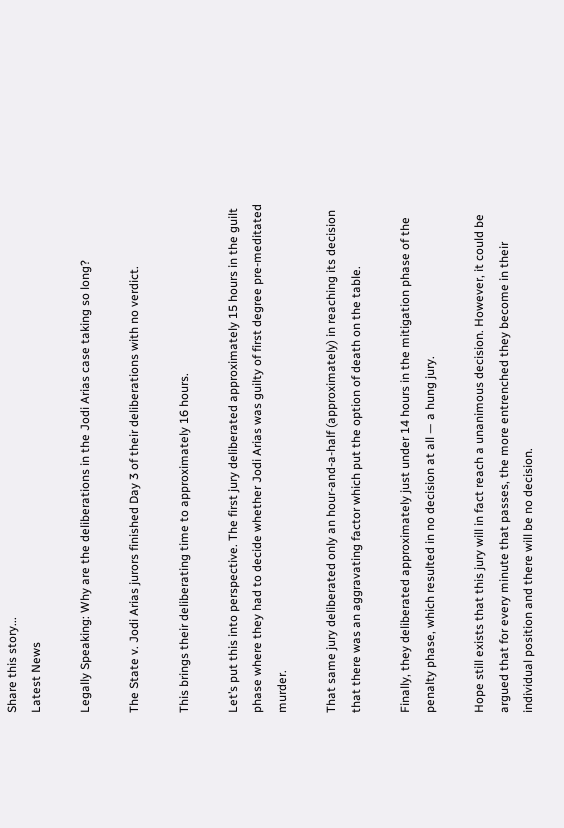Share this story...
Latest News

Legally Speaking: Why are the deliberations in the Jodi Arias case taking so long?

The State v. Jodi Arias jurors finished Day 3 of their deliberations with no verdict.

This brings their deliberating time to approximately 16 hours.

Let’s put this into perspective. The first jury deliberated approximately 15 hours in the guilt phase where they had to decide whether Jodi Arias was guilty of first degree pre-meditated murder.

That same jury deliberated only an hour-and-a-half (approximately) in reaching its decision that there was an aggravating factor which put the option of death on the table.

Finally, they deliberated approximately just under 14 hours in the mitigation phase of the penalty phase, which resulted in no decision at all — a hung jury.

Hope still exists that this jury will in fact reach a unanimous decision. However, it could be argued that for every minute that passes, the more entrenched they become in their individual position and there will be no decision.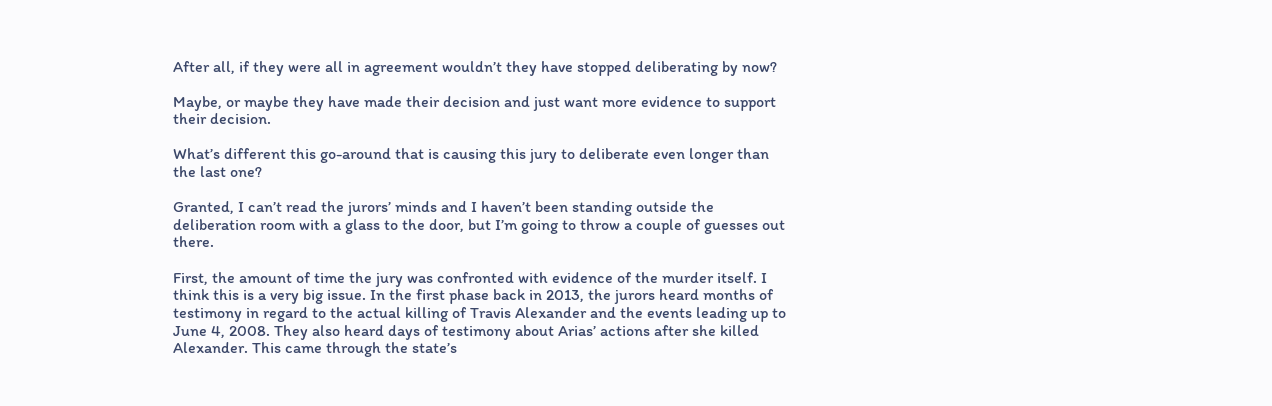After all, if they were all in agreement wouldn’t they have stopped deliberating by now?

Maybe, or maybe they have made their decision and just want more evidence to support their decision.

What’s different this go-around that is causing this jury to deliberate even longer than the last one?

Granted, I can’t read the jurors’ minds and I haven’t been standing outside the deliberation room with a glass to the door, but I’m going to throw a couple of guesses out there.

First, the amount of time the jury was confronted with evidence of the murder itself. I think this is a very big issue. In the first phase back in 2013, the jurors heard months of testimony in regard to the actual killing of Travis Alexander and the events leading up to June 4, 2008. They also heard days of testimony about Arias’ actions after she killed Alexander. This came through the state’s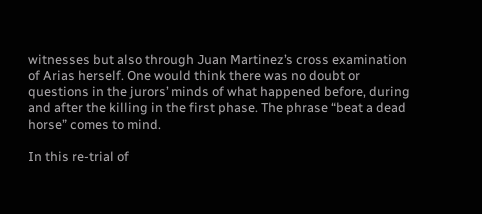witnesses but also through Juan Martinez’s cross examination of Arias herself. One would think there was no doubt or questions in the jurors’ minds of what happened before, during and after the killing in the first phase. The phrase “beat a dead horse” comes to mind.

In this re-trial of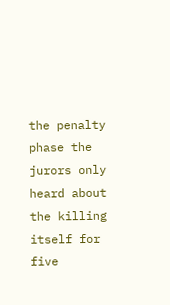the penalty phase the jurors only heard about the killing itself for five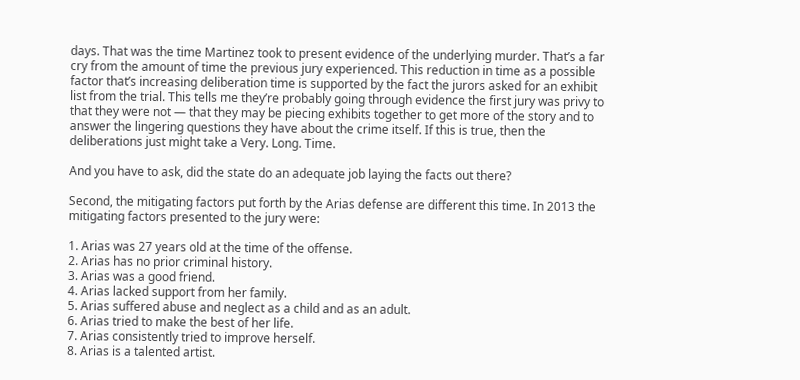days. That was the time Martinez took to present evidence of the underlying murder. That’s a far cry from the amount of time the previous jury experienced. This reduction in time as a possible factor that’s increasing deliberation time is supported by the fact the jurors asked for an exhibit list from the trial. This tells me they’re probably going through evidence the first jury was privy to that they were not — that they may be piecing exhibits together to get more of the story and to answer the lingering questions they have about the crime itself. If this is true, then the deliberations just might take a Very. Long. Time.

And you have to ask, did the state do an adequate job laying the facts out there?

Second, the mitigating factors put forth by the Arias defense are different this time. In 2013 the mitigating factors presented to the jury were:

1. Arias was 27 years old at the time of the offense.
2. Arias has no prior criminal history.
3. Arias was a good friend.
4. Arias lacked support from her family.
5. Arias suffered abuse and neglect as a child and as an adult.
6. Arias tried to make the best of her life.
7. Arias consistently tried to improve herself.
8. Arias is a talented artist.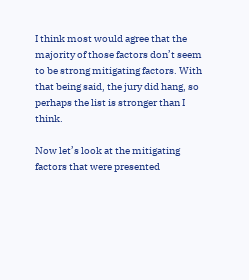I think most would agree that the majority of those factors don’t seem to be strong mitigating factors. With that being said, the jury did hang, so perhaps the list is stronger than I think.

Now let’s look at the mitigating factors that were presented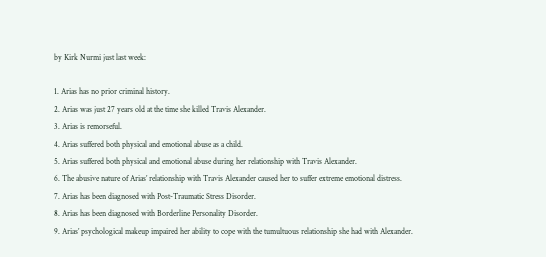by Kirk Nurmi just last week:

1. Arias has no prior criminal history.
2. Arias was just 27 years old at the time she killed Travis Alexander.
3. Arias is remorseful.
4. Arias suffered both physical and emotional abuse as a child.
5. Arias suffered both physical and emotional abuse during her relationship with Travis Alexander.
6. The abusive nature of Arias’ relationship with Travis Alexander caused her to suffer extreme emotional distress.
7. Arias has been diagnosed with Post-Traumatic Stress Disorder.
8. Arias has been diagnosed with Borderline Personality Disorder.
9. Arias’ psychological makeup impaired her ability to cope with the tumultuous relationship she had with Alexander.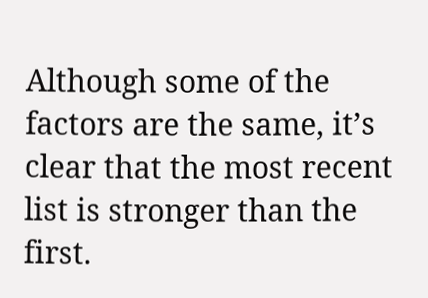Although some of the factors are the same, it’s clear that the most recent list is stronger than the first.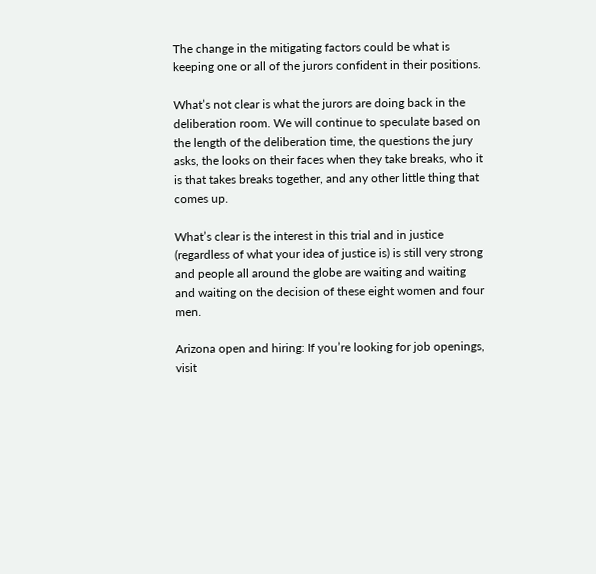The change in the mitigating factors could be what is keeping one or all of the jurors confident in their positions.

What’s not clear is what the jurors are doing back in the deliberation room. We will continue to speculate based on the length of the deliberation time, the questions the jury asks, the looks on their faces when they take breaks, who it is that takes breaks together, and any other little thing that comes up.

What’s clear is the interest in this trial and in justice (regardless of what your idea of justice is) is still very strong and people all around the globe are waiting and waiting and waiting on the decision of these eight women and four men.

Arizona open and hiring: If you’re looking for job openings, visit